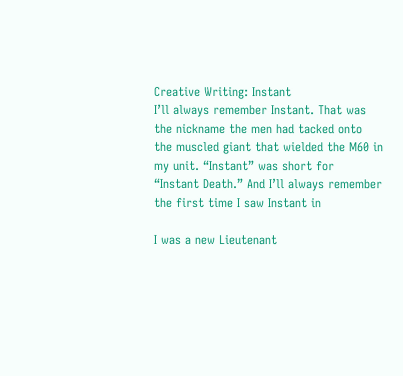Creative Writing: Instant
I’ll always remember Instant. That was the nickname the men had tacked onto
the muscled giant that wielded the M60 in my unit. “Instant” was short for
“Instant Death.” And I’ll always remember the first time I saw Instant in

I was a new Lieutenant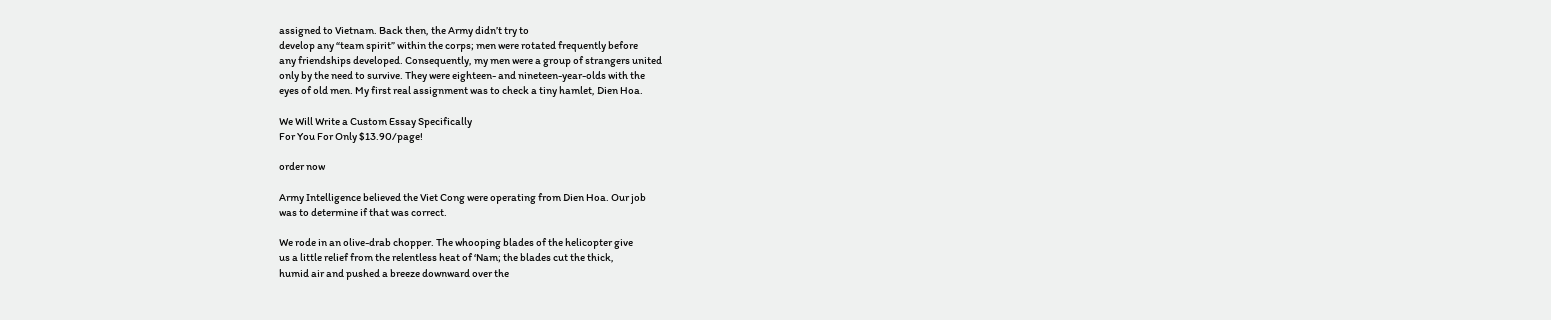assigned to Vietnam. Back then, the Army didn’t try to
develop any “team spirit” within the corps; men were rotated frequently before
any friendships developed. Consequently, my men were a group of strangers united
only by the need to survive. They were eighteen- and nineteen-year-olds with the
eyes of old men. My first real assignment was to check a tiny hamlet, Dien Hoa.

We Will Write a Custom Essay Specifically
For You For Only $13.90/page!

order now

Army Intelligence believed the Viet Cong were operating from Dien Hoa. Our job
was to determine if that was correct.

We rode in an olive-drab chopper. The whooping blades of the helicopter give
us a little relief from the relentless heat of ‘Nam; the blades cut the thick,
humid air and pushed a breeze downward over the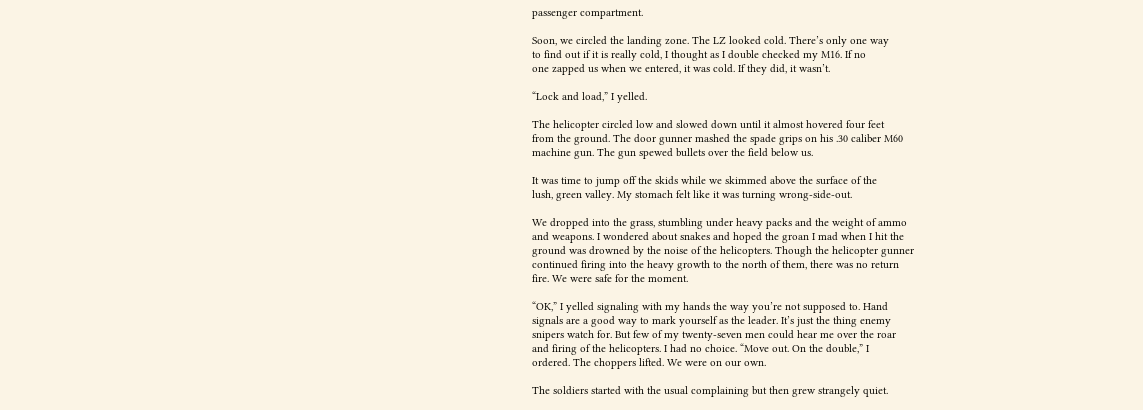passenger compartment.

Soon, we circled the landing zone. The LZ looked cold. There’s only one way
to find out if it is really cold, I thought as I double checked my M16. If no
one zapped us when we entered, it was cold. If they did, it wasn’t.

“Lock and load,” I yelled.

The helicopter circled low and slowed down until it almost hovered four feet
from the ground. The door gunner mashed the spade grips on his .30 caliber M60
machine gun. The gun spewed bullets over the field below us.

It was time to jump off the skids while we skimmed above the surface of the
lush, green valley. My stomach felt like it was turning wrong-side-out.

We dropped into the grass, stumbling under heavy packs and the weight of ammo
and weapons. I wondered about snakes and hoped the groan I mad when I hit the
ground was drowned by the noise of the helicopters. Though the helicopter gunner
continued firing into the heavy growth to the north of them, there was no return
fire. We were safe for the moment.

“OK,” I yelled signaling with my hands the way you’re not supposed to. Hand
signals are a good way to mark yourself as the leader. It’s just the thing enemy
snipers watch for. But few of my twenty-seven men could hear me over the roar
and firing of the helicopters. I had no choice. “Move out. On the double,” I
ordered. The choppers lifted. We were on our own.

The soldiers started with the usual complaining but then grew strangely quiet.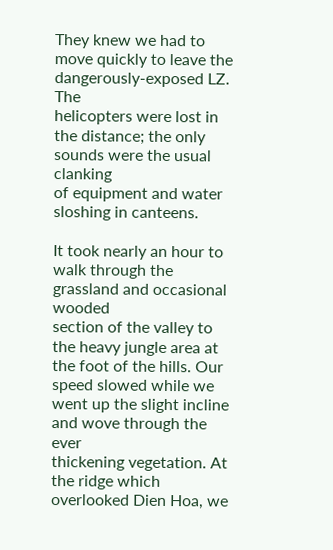They knew we had to move quickly to leave the dangerously-exposed LZ. The
helicopters were lost in the distance; the only sounds were the usual clanking
of equipment and water sloshing in canteens.

It took nearly an hour to walk through the grassland and occasional wooded
section of the valley to the heavy jungle area at the foot of the hills. Our
speed slowed while we went up the slight incline and wove through the ever
thickening vegetation. At the ridge which overlooked Dien Hoa, we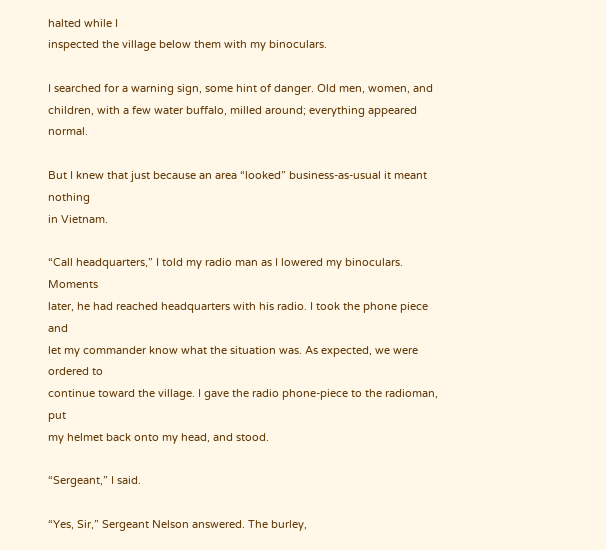halted while I
inspected the village below them with my binoculars.

I searched for a warning sign, some hint of danger. Old men, women, and
children, with a few water buffalo, milled around; everything appeared normal.

But I knew that just because an area “looked” business-as-usual it meant nothing
in Vietnam.

“Call headquarters,” I told my radio man as I lowered my binoculars. Moments
later, he had reached headquarters with his radio. I took the phone piece and
let my commander know what the situation was. As expected, we were ordered to
continue toward the village. I gave the radio phone-piece to the radioman, put
my helmet back onto my head, and stood.

“Sergeant,” I said.

“Yes, Sir,” Sergeant Nelson answered. The burley,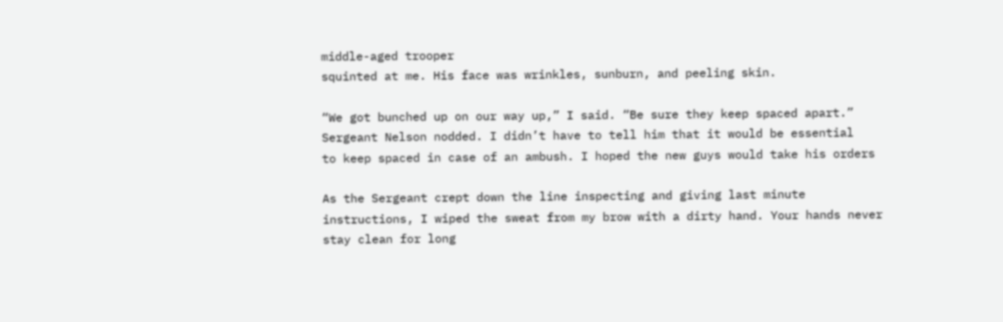middle-aged trooper
squinted at me. His face was wrinkles, sunburn, and peeling skin.

“We got bunched up on our way up,” I said. “Be sure they keep spaced apart.”
Sergeant Nelson nodded. I didn’t have to tell him that it would be essential
to keep spaced in case of an ambush. I hoped the new guys would take his orders

As the Sergeant crept down the line inspecting and giving last minute
instructions, I wiped the sweat from my brow with a dirty hand. Your hands never
stay clean for long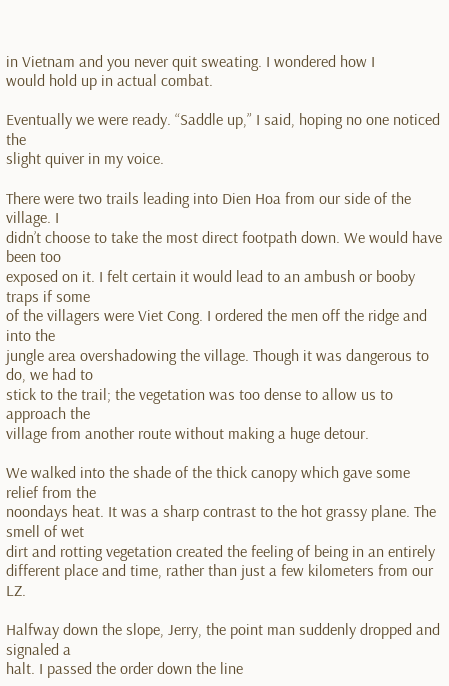in Vietnam and you never quit sweating. I wondered how I
would hold up in actual combat.

Eventually we were ready. “Saddle up,” I said, hoping no one noticed the
slight quiver in my voice.

There were two trails leading into Dien Hoa from our side of the village. I
didn’t choose to take the most direct footpath down. We would have been too
exposed on it. I felt certain it would lead to an ambush or booby traps if some
of the villagers were Viet Cong. I ordered the men off the ridge and into the
jungle area overshadowing the village. Though it was dangerous to do, we had to
stick to the trail; the vegetation was too dense to allow us to approach the
village from another route without making a huge detour.

We walked into the shade of the thick canopy which gave some relief from the
noondays heat. It was a sharp contrast to the hot grassy plane. The smell of wet
dirt and rotting vegetation created the feeling of being in an entirely
different place and time, rather than just a few kilometers from our LZ.

Halfway down the slope, Jerry, the point man suddenly dropped and signaled a
halt. I passed the order down the line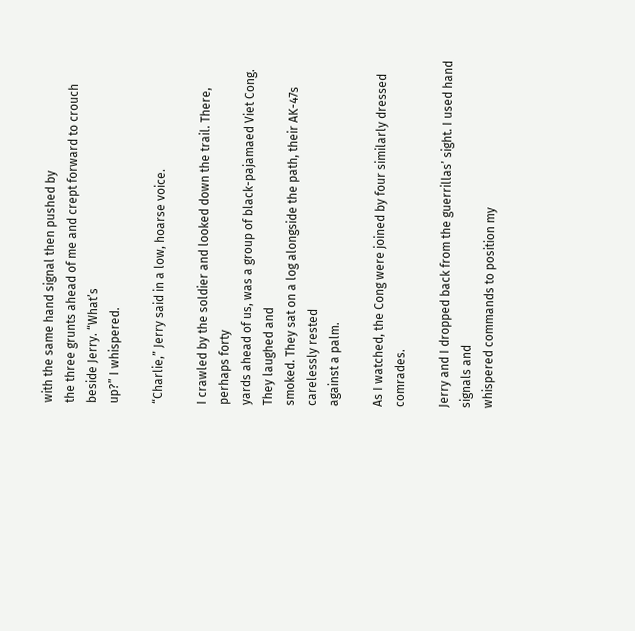with the same hand signal then pushed by
the three grunts ahead of me and crept forward to crouch beside Jerry. “What’s
up?” I whispered.

“Charlie,” Jerry said in a low, hoarse voice.

I crawled by the soldier and looked down the trail. There, perhaps forty
yards ahead of us, was a group of black-pajamaed Viet Cong. They laughed and
smoked. They sat on a log alongside the path, their AK-47s carelessly rested
against a palm.

As I watched, the Cong were joined by four similarly dressed comrades.

Jerry and I dropped back from the guerrillas’ sight. I used hand signals and
whispered commands to position my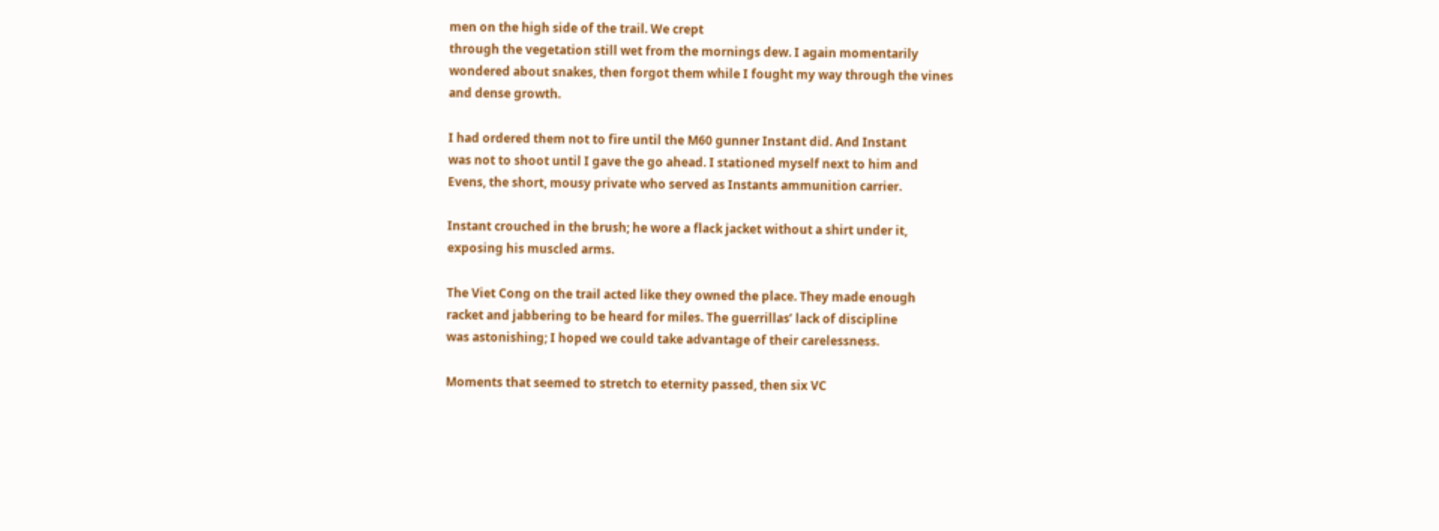men on the high side of the trail. We crept
through the vegetation still wet from the mornings dew. I again momentarily
wondered about snakes, then forgot them while I fought my way through the vines
and dense growth.

I had ordered them not to fire until the M60 gunner Instant did. And Instant
was not to shoot until I gave the go ahead. I stationed myself next to him and
Evens, the short, mousy private who served as Instants ammunition carrier.

Instant crouched in the brush; he wore a flack jacket without a shirt under it,
exposing his muscled arms.

The Viet Cong on the trail acted like they owned the place. They made enough
racket and jabbering to be heard for miles. The guerrillas’ lack of discipline
was astonishing; I hoped we could take advantage of their carelessness.

Moments that seemed to stretch to eternity passed, then six VC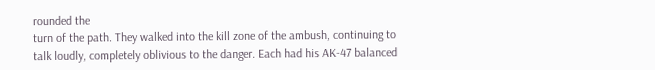rounded the
turn of the path. They walked into the kill zone of the ambush, continuing to
talk loudly, completely oblivious to the danger. Each had his AK-47 balanced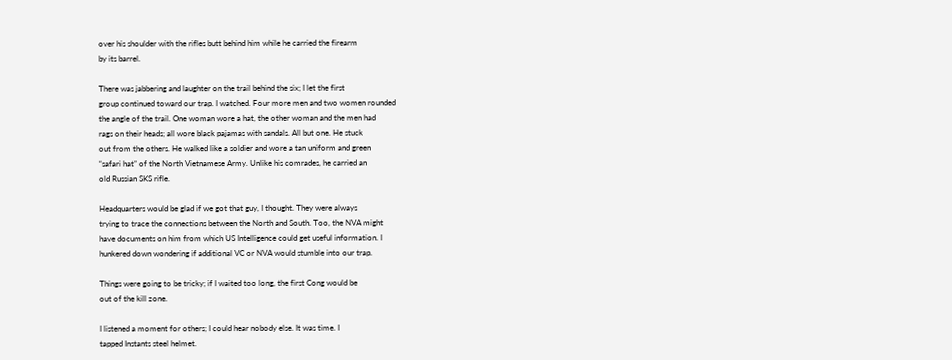over his shoulder with the rifles butt behind him while he carried the firearm
by its barrel.

There was jabbering and laughter on the trail behind the six; I let the first
group continued toward our trap. I watched. Four more men and two women rounded
the angle of the trail. One woman wore a hat, the other woman and the men had
rags on their heads; all wore black pajamas with sandals. All but one. He stuck
out from the others. He walked like a soldier and wore a tan uniform and green
“safari hat” of the North Vietnamese Army. Unlike his comrades, he carried an
old Russian SKS rifle.

Headquarters would be glad if we got that guy, I thought. They were always
trying to trace the connections between the North and South. Too, the NVA might
have documents on him from which US Intelligence could get useful information. I
hunkered down wondering if additional VC or NVA would stumble into our trap.

Things were going to be tricky; if I waited too long, the first Cong would be
out of the kill zone.

I listened a moment for others; I could hear nobody else. It was time. I
tapped Instants steel helmet.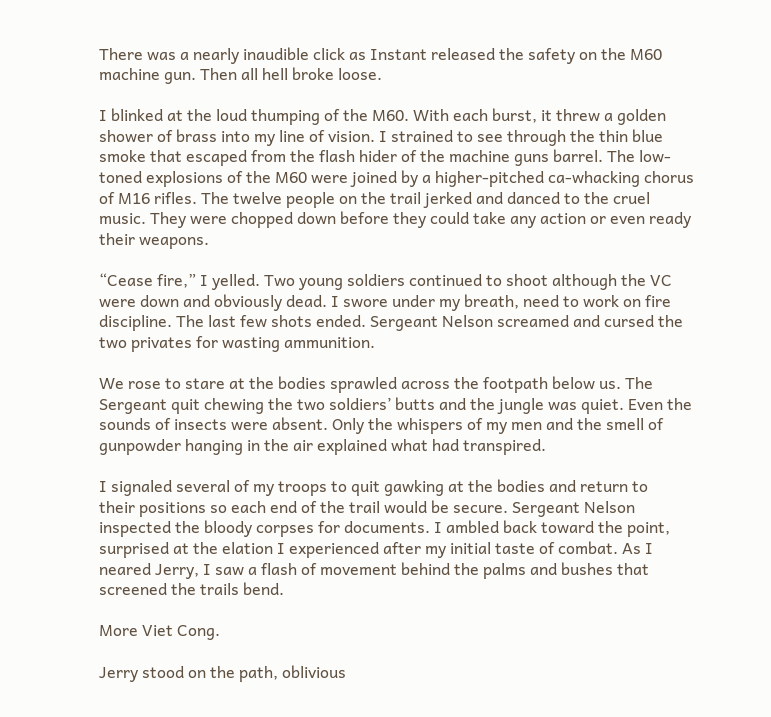There was a nearly inaudible click as Instant released the safety on the M60
machine gun. Then all hell broke loose.

I blinked at the loud thumping of the M60. With each burst, it threw a golden
shower of brass into my line of vision. I strained to see through the thin blue
smoke that escaped from the flash hider of the machine guns barrel. The low-
toned explosions of the M60 were joined by a higher-pitched ca-whacking chorus
of M16 rifles. The twelve people on the trail jerked and danced to the cruel
music. They were chopped down before they could take any action or even ready
their weapons.

“Cease fire,” I yelled. Two young soldiers continued to shoot although the VC
were down and obviously dead. I swore under my breath, need to work on fire
discipline. The last few shots ended. Sergeant Nelson screamed and cursed the
two privates for wasting ammunition.

We rose to stare at the bodies sprawled across the footpath below us. The
Sergeant quit chewing the two soldiers’ butts and the jungle was quiet. Even the
sounds of insects were absent. Only the whispers of my men and the smell of
gunpowder hanging in the air explained what had transpired.

I signaled several of my troops to quit gawking at the bodies and return to
their positions so each end of the trail would be secure. Sergeant Nelson
inspected the bloody corpses for documents. I ambled back toward the point,
surprised at the elation I experienced after my initial taste of combat. As I
neared Jerry, I saw a flash of movement behind the palms and bushes that
screened the trails bend.

More Viet Cong.

Jerry stood on the path, oblivious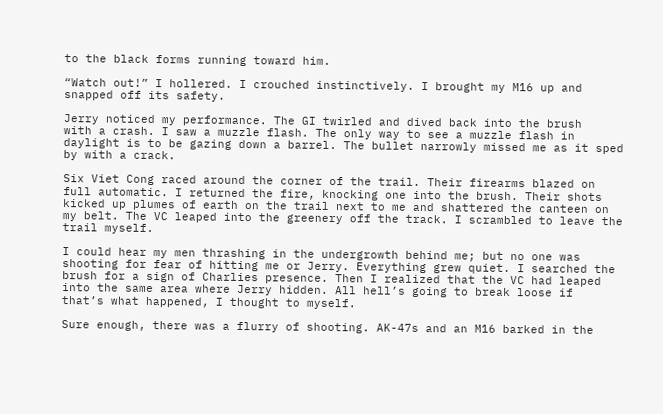to the black forms running toward him.

“Watch out!” I hollered. I crouched instinctively. I brought my M16 up and
snapped off its safety.

Jerry noticed my performance. The GI twirled and dived back into the brush
with a crash. I saw a muzzle flash. The only way to see a muzzle flash in
daylight is to be gazing down a barrel. The bullet narrowly missed me as it sped
by with a crack.

Six Viet Cong raced around the corner of the trail. Their firearms blazed on
full automatic. I returned the fire, knocking one into the brush. Their shots
kicked up plumes of earth on the trail next to me and shattered the canteen on
my belt. The VC leaped into the greenery off the track. I scrambled to leave the
trail myself.

I could hear my men thrashing in the undergrowth behind me; but no one was
shooting for fear of hitting me or Jerry. Everything grew quiet. I searched the
brush for a sign of Charlies presence. Then I realized that the VC had leaped
into the same area where Jerry hidden. All hell’s going to break loose if
that’s what happened, I thought to myself.

Sure enough, there was a flurry of shooting. AK-47s and an M16 barked in the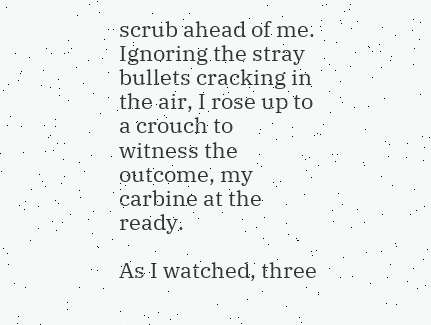scrub ahead of me. Ignoring the stray bullets cracking in the air, I rose up to
a crouch to witness the outcome, my carbine at the ready.

As I watched, three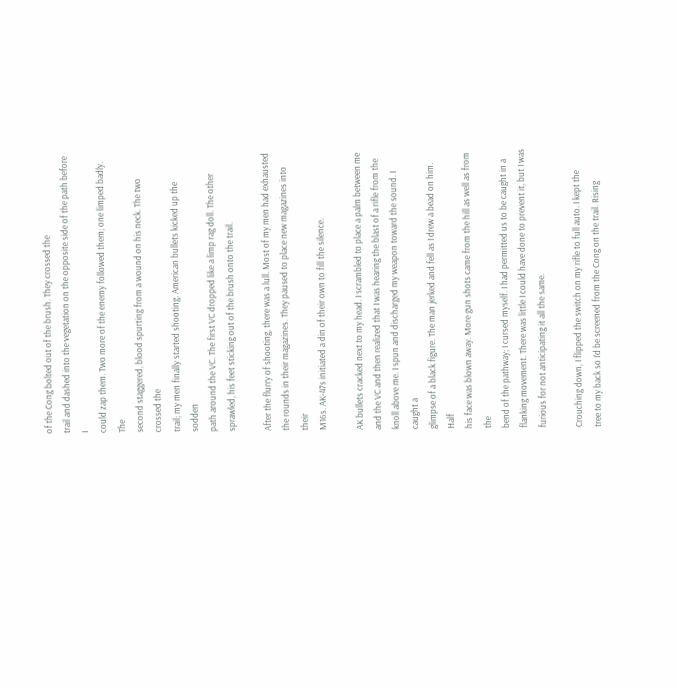of the Cong bolted out of the brush. They crossed the
trail and dashed into the vegetation on the opposite side of the path before I
could zap them. Two more of the enemy followed them; one limped badly. The
second staggered, blood spurting from a wound on his neck. The two crossed the
trail; my men finally started shooting. American bullets kicked up the sodden
path around the VC. The first VC dropped like a limp rag doll. The other
sprawled, his feet sticking out of the brush onto the trail.

After the flurry of shooting, there was a lull. Most of my men had exhausted
the rounds in their magazines. They paused to place new magazines into their
M16s. AK-47s initiated a din of their own to fill the silence.

AK bullets cracked next to my head. I scrambled to place a palm between me
and the VC and then realized that I was hearing the blast of a rifle from the
knoll above me. I spun and discharged my weapon toward the sound. I caught a
glimpse of a black figure. The man jerked and fell as I drew a bead on him. Half
his face was blown away. More gun shots came from the hill as well as from the
bend of the pathway; I cursed myself. I had permitted us to be caught in a
flanking movement. There was little I could have done to prevent it, but I was
furious for not anticipating it all the same.

Crouching down, I flipped the switch on my rifle to full auto. I kept the
tree to my back so I’d be screened from the Cong on the trail. Rising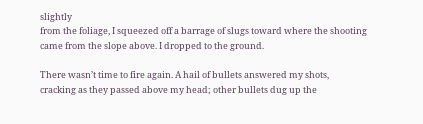slightly
from the foliage, I squeezed off a barrage of slugs toward where the shooting
came from the slope above. I dropped to the ground.

There wasn’t time to fire again. A hail of bullets answered my shots,
cracking as they passed above my head; other bullets dug up the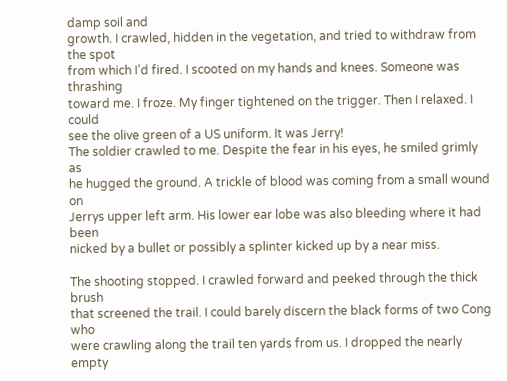damp soil and
growth. I crawled, hidden in the vegetation, and tried to withdraw from the spot
from which I’d fired. I scooted on my hands and knees. Someone was thrashing
toward me. I froze. My finger tightened on the trigger. Then I relaxed. I could
see the olive green of a US uniform. It was Jerry!
The soldier crawled to me. Despite the fear in his eyes, he smiled grimly as
he hugged the ground. A trickle of blood was coming from a small wound on
Jerrys upper left arm. His lower ear lobe was also bleeding where it had been
nicked by a bullet or possibly a splinter kicked up by a near miss.

The shooting stopped. I crawled forward and peeked through the thick brush
that screened the trail. I could barely discern the black forms of two Cong who
were crawling along the trail ten yards from us. I dropped the nearly empty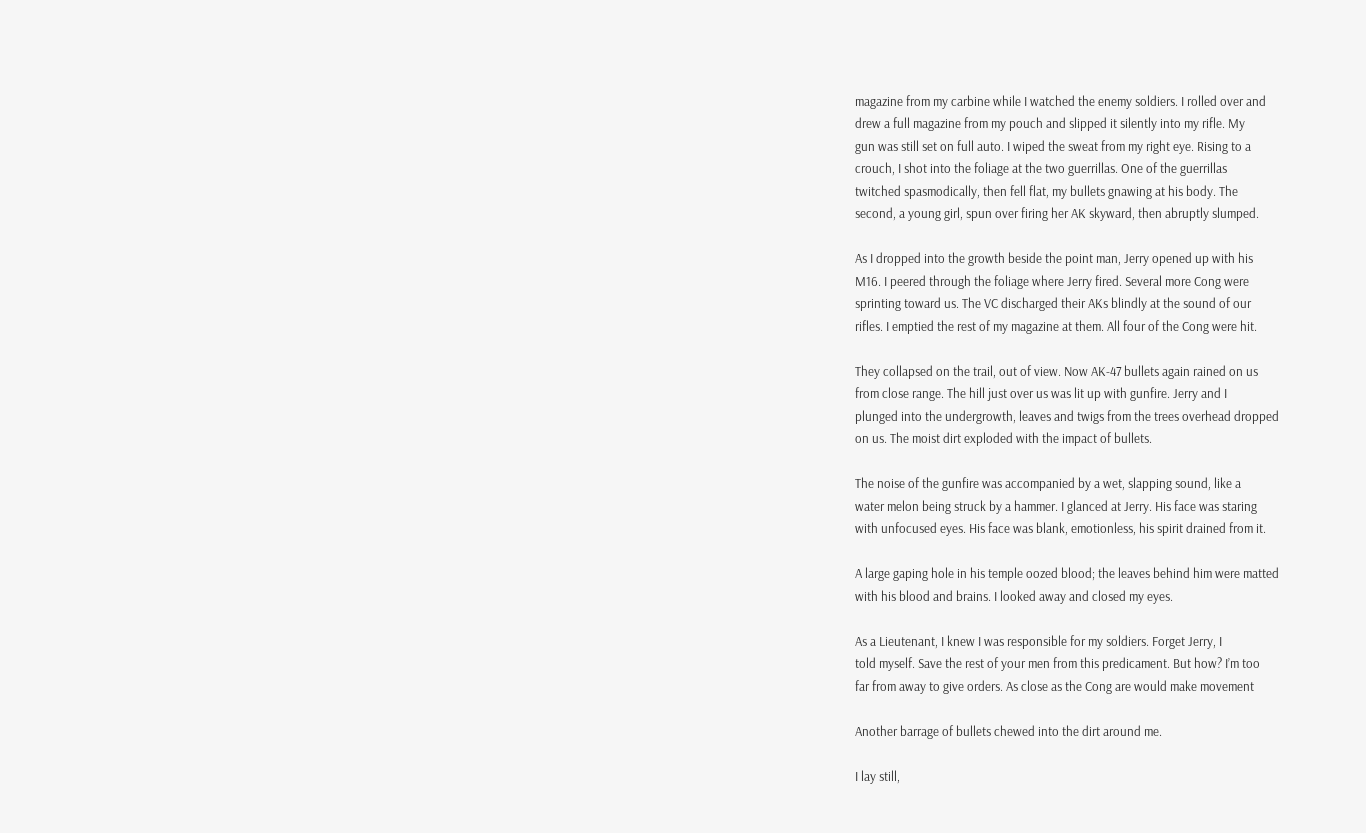magazine from my carbine while I watched the enemy soldiers. I rolled over and
drew a full magazine from my pouch and slipped it silently into my rifle. My
gun was still set on full auto. I wiped the sweat from my right eye. Rising to a
crouch, I shot into the foliage at the two guerrillas. One of the guerrillas
twitched spasmodically, then fell flat, my bullets gnawing at his body. The
second, a young girl, spun over firing her AK skyward, then abruptly slumped.

As I dropped into the growth beside the point man, Jerry opened up with his
M16. I peered through the foliage where Jerry fired. Several more Cong were
sprinting toward us. The VC discharged their AKs blindly at the sound of our
rifles. I emptied the rest of my magazine at them. All four of the Cong were hit.

They collapsed on the trail, out of view. Now AK-47 bullets again rained on us
from close range. The hill just over us was lit up with gunfire. Jerry and I
plunged into the undergrowth, leaves and twigs from the trees overhead dropped
on us. The moist dirt exploded with the impact of bullets.

The noise of the gunfire was accompanied by a wet, slapping sound, like a
water melon being struck by a hammer. I glanced at Jerry. His face was staring
with unfocused eyes. His face was blank, emotionless, his spirit drained from it.

A large gaping hole in his temple oozed blood; the leaves behind him were matted
with his blood and brains. I looked away and closed my eyes.

As a Lieutenant, I knew I was responsible for my soldiers. Forget Jerry, I
told myself. Save the rest of your men from this predicament. But how? I’m too
far from away to give orders. As close as the Cong are would make movement

Another barrage of bullets chewed into the dirt around me.

I lay still,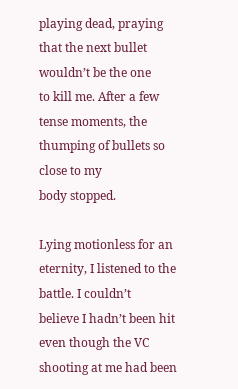playing dead, praying that the next bullet wouldn’t be the one
to kill me. After a few tense moments, the thumping of bullets so close to my
body stopped.

Lying motionless for an eternity, I listened to the battle. I couldn’t
believe I hadn’t been hit even though the VC shooting at me had been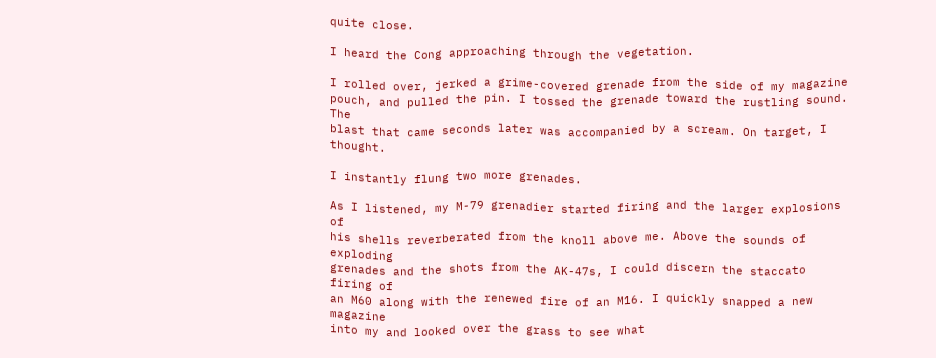quite close.

I heard the Cong approaching through the vegetation.

I rolled over, jerked a grime-covered grenade from the side of my magazine
pouch, and pulled the pin. I tossed the grenade toward the rustling sound. The
blast that came seconds later was accompanied by a scream. On target, I thought.

I instantly flung two more grenades.

As I listened, my M-79 grenadier started firing and the larger explosions of
his shells reverberated from the knoll above me. Above the sounds of exploding
grenades and the shots from the AK-47s, I could discern the staccato firing of
an M60 along with the renewed fire of an M16. I quickly snapped a new magazine
into my and looked over the grass to see what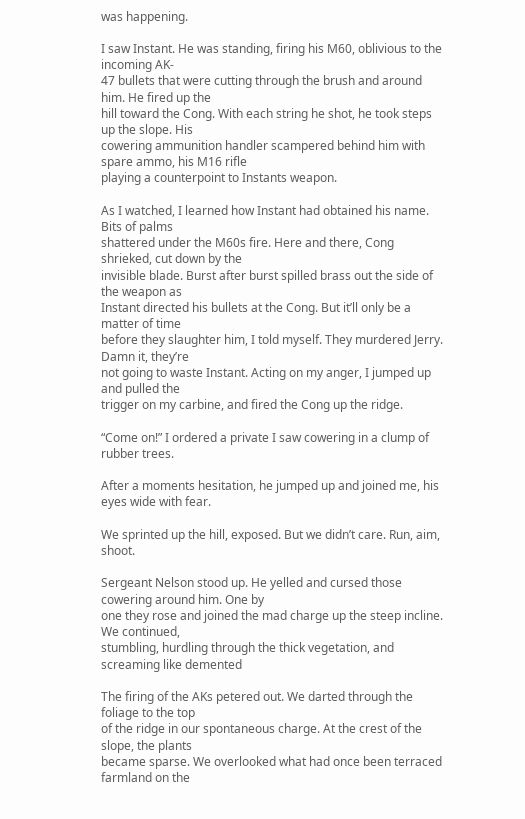was happening.

I saw Instant. He was standing, firing his M60, oblivious to the incoming AK-
47 bullets that were cutting through the brush and around him. He fired up the
hill toward the Cong. With each string he shot, he took steps up the slope. His
cowering ammunition handler scampered behind him with spare ammo, his M16 rifle
playing a counterpoint to Instants weapon.

As I watched, I learned how Instant had obtained his name. Bits of palms
shattered under the M60s fire. Here and there, Cong shrieked, cut down by the
invisible blade. Burst after burst spilled brass out the side of the weapon as
Instant directed his bullets at the Cong. But it’ll only be a matter of time
before they slaughter him, I told myself. They murdered Jerry. Damn it, they’re
not going to waste Instant. Acting on my anger, I jumped up and pulled the
trigger on my carbine, and fired the Cong up the ridge.

“Come on!” I ordered a private I saw cowering in a clump of rubber trees.

After a moments hesitation, he jumped up and joined me, his eyes wide with fear.

We sprinted up the hill, exposed. But we didn’t care. Run, aim, shoot.

Sergeant Nelson stood up. He yelled and cursed those cowering around him. One by
one they rose and joined the mad charge up the steep incline. We continued,
stumbling, hurdling through the thick vegetation, and screaming like demented

The firing of the AKs petered out. We darted through the foliage to the top
of the ridge in our spontaneous charge. At the crest of the slope, the plants
became sparse. We overlooked what had once been terraced farmland on the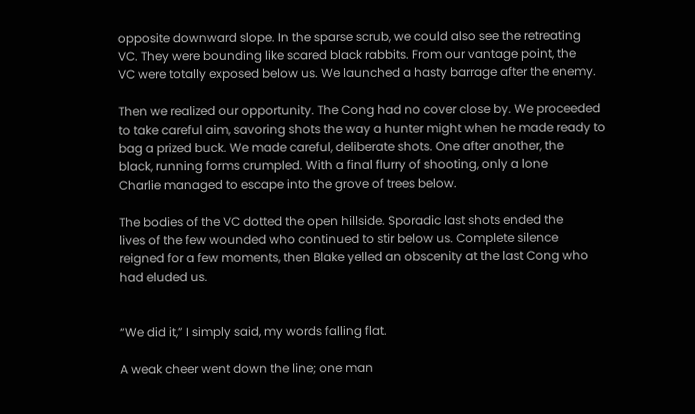opposite downward slope. In the sparse scrub, we could also see the retreating
VC. They were bounding like scared black rabbits. From our vantage point, the
VC were totally exposed below us. We launched a hasty barrage after the enemy.

Then we realized our opportunity. The Cong had no cover close by. We proceeded
to take careful aim, savoring shots the way a hunter might when he made ready to
bag a prized buck. We made careful, deliberate shots. One after another, the
black, running forms crumpled. With a final flurry of shooting, only a lone
Charlie managed to escape into the grove of trees below.

The bodies of the VC dotted the open hillside. Sporadic last shots ended the
lives of the few wounded who continued to stir below us. Complete silence
reigned for a few moments, then Blake yelled an obscenity at the last Cong who
had eluded us.


“We did it,” I simply said, my words falling flat.

A weak cheer went down the line; one man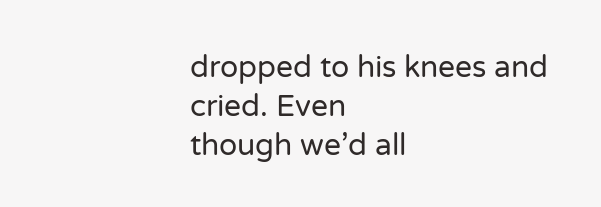dropped to his knees and cried. Even
though we’d all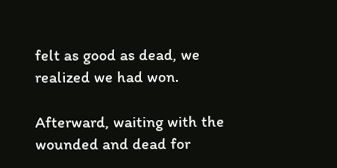felt as good as dead, we realized we had won.

Afterward, waiting with the wounded and dead for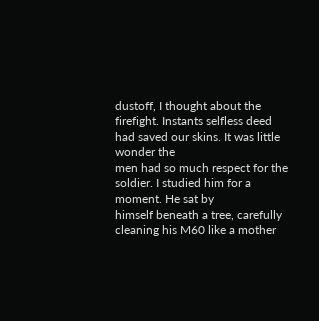dustoff, I thought about the
firefight. Instants selfless deed had saved our skins. It was little wonder the
men had so much respect for the soldier. I studied him for a moment. He sat by
himself beneath a tree, carefully cleaning his M60 like a mother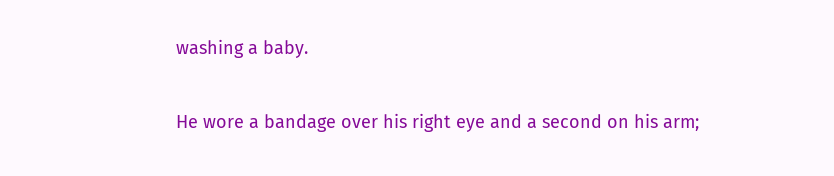washing a baby.

He wore a bandage over his right eye and a second on his arm;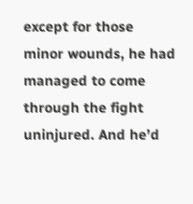except for those
minor wounds, he had managed to come through the fight uninjured. And he’d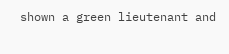shown a green lieutenant and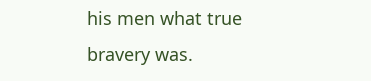his men what true bravery was.